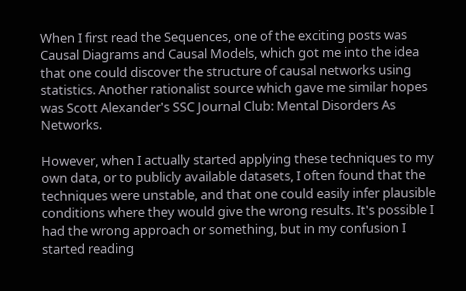When I first read the Sequences, one of the exciting posts was Causal Diagrams and Causal Models, which got me into the idea that one could discover the structure of causal networks using statistics. Another rationalist source which gave me similar hopes was Scott Alexander's SSC Journal Club: Mental Disorders As Networks.

However, when I actually started applying these techniques to my own data, or to publicly available datasets, I often found that the techniques were unstable, and that one could easily infer plausible conditions where they would give the wrong results. It's possible I had the wrong approach or something, but in my confusion I started reading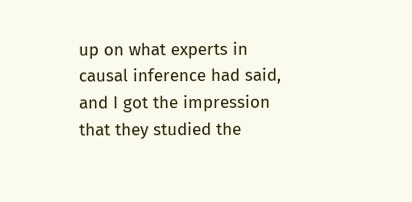up on what experts in causal inference had said, and I got the impression that they studied the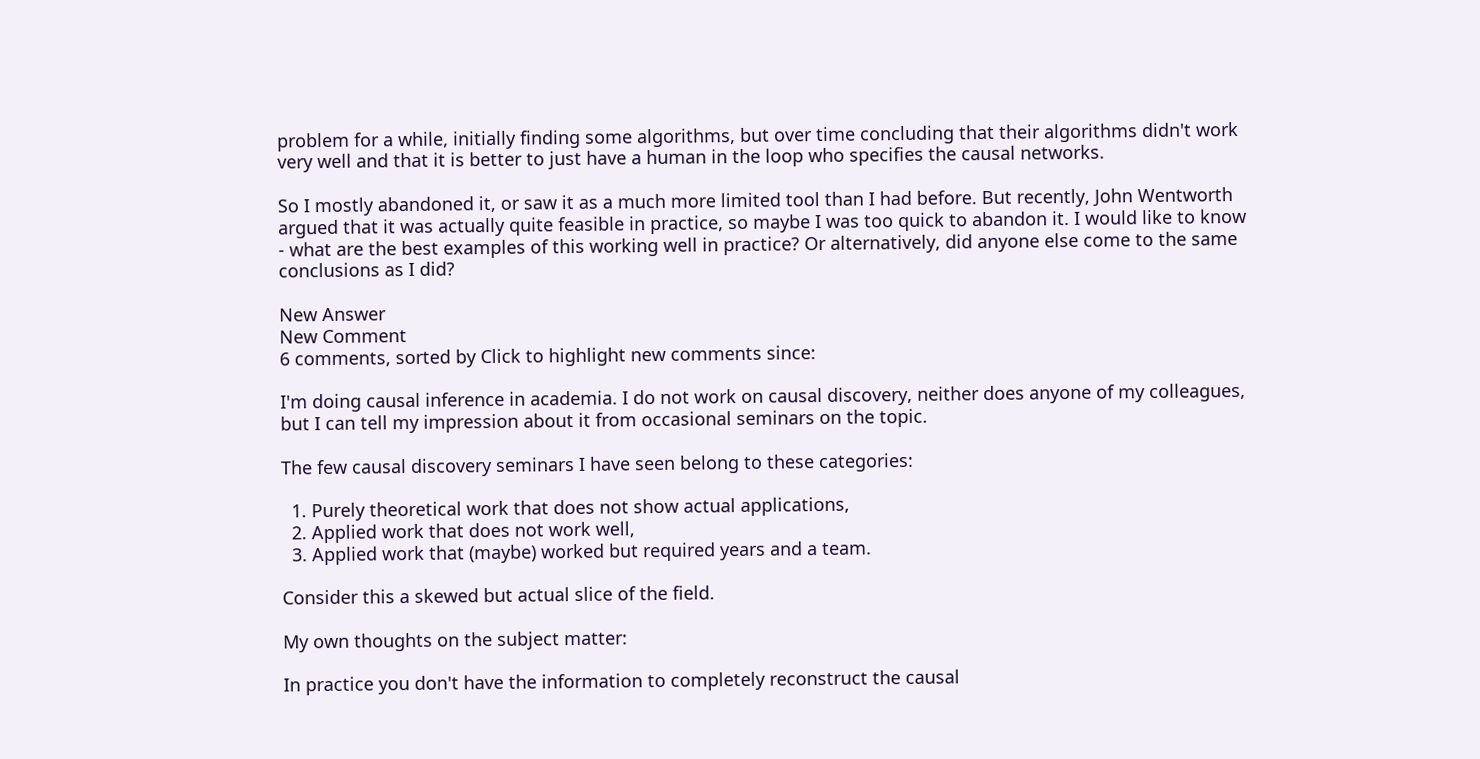problem for a while, initially finding some algorithms, but over time concluding that their algorithms didn't work very well and that it is better to just have a human in the loop who specifies the causal networks.

So I mostly abandoned it, or saw it as a much more limited tool than I had before. But recently, John Wentworth argued that it was actually quite feasible in practice, so maybe I was too quick to abandon it. I would like to know - what are the best examples of this working well in practice? Or alternatively, did anyone else come to the same conclusions as I did?

New Answer
New Comment
6 comments, sorted by Click to highlight new comments since:

I'm doing causal inference in academia. I do not work on causal discovery, neither does anyone of my colleagues, but I can tell my impression about it from occasional seminars on the topic.

The few causal discovery seminars I have seen belong to these categories:

  1. Purely theoretical work that does not show actual applications,
  2. Applied work that does not work well,
  3. Applied work that (maybe) worked but required years and a team.

Consider this a skewed but actual slice of the field.

My own thoughts on the subject matter:

In practice you don't have the information to completely reconstruct the causal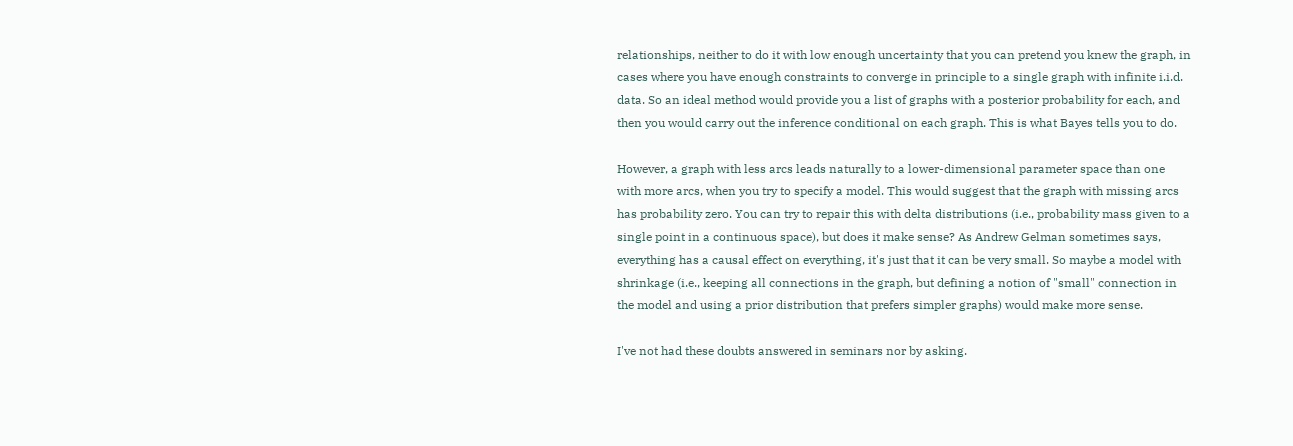relationships, neither to do it with low enough uncertainty that you can pretend you knew the graph, in cases where you have enough constraints to converge in principle to a single graph with infinite i.i.d. data. So an ideal method would provide you a list of graphs with a posterior probability for each, and then you would carry out the inference conditional on each graph. This is what Bayes tells you to do.

However, a graph with less arcs leads naturally to a lower-dimensional parameter space than one with more arcs, when you try to specify a model. This would suggest that the graph with missing arcs has probability zero. You can try to repair this with delta distributions (i.e., probability mass given to a single point in a continuous space), but does it make sense? As Andrew Gelman sometimes says, everything has a causal effect on everything, it's just that it can be very small. So maybe a model with shrinkage (i.e., keeping all connections in the graph, but defining a notion of "small" connection in the model and using a prior distribution that prefers simpler graphs) would make more sense.

I've not had these doubts answered in seminars nor by asking.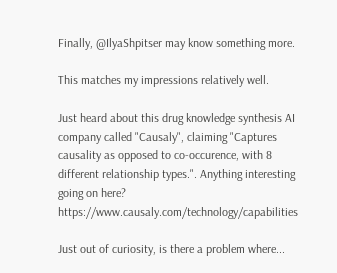Finally, @IlyaShpitser may know something more.

This matches my impressions relatively well.

Just heard about this drug knowledge synthesis AI company called "Causaly", claiming "Captures causality as opposed to co-occurence, with 8 different relationship types.". Anything interesting going on here? https://www.causaly.com/technology/capabilities

Just out of curiosity, is there a problem where...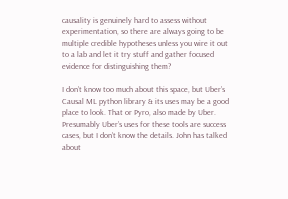causality is genuinely hard to assess without experimentation, so there are always going to be multiple credible hypotheses unless you wire it out to a lab and let it try stuff and gather focused evidence for distinguishing them?

I don’t know too much about this space, but Uber’s Causal ML python library & its uses may be a good place to look. That or Pyro, also made by Uber. Presumably Uber’s uses for these tools are success cases, but I don’t know the details. John has talked about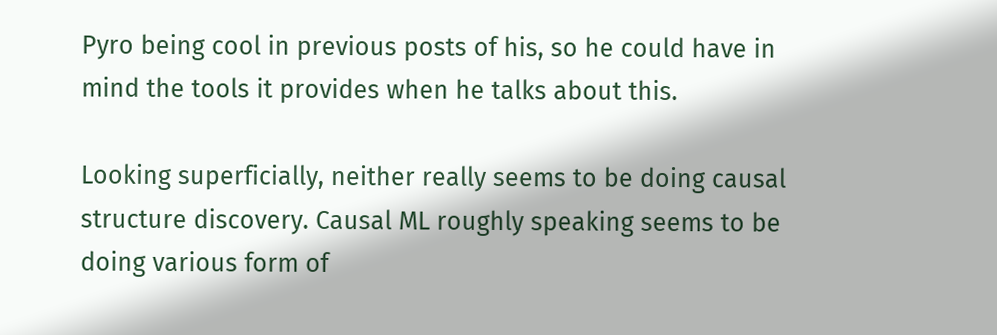Pyro being cool in previous posts of his, so he could have in mind the tools it provides when he talks about this.

Looking superficially, neither really seems to be doing causal structure discovery. Causal ML roughly speaking seems to be doing various form of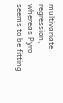multivariate regression, whereas Pyro seems to be fitting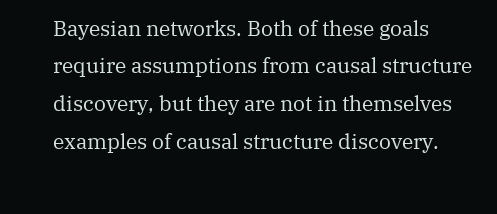Bayesian networks. Both of these goals require assumptions from causal structure discovery, but they are not in themselves examples of causal structure discovery.